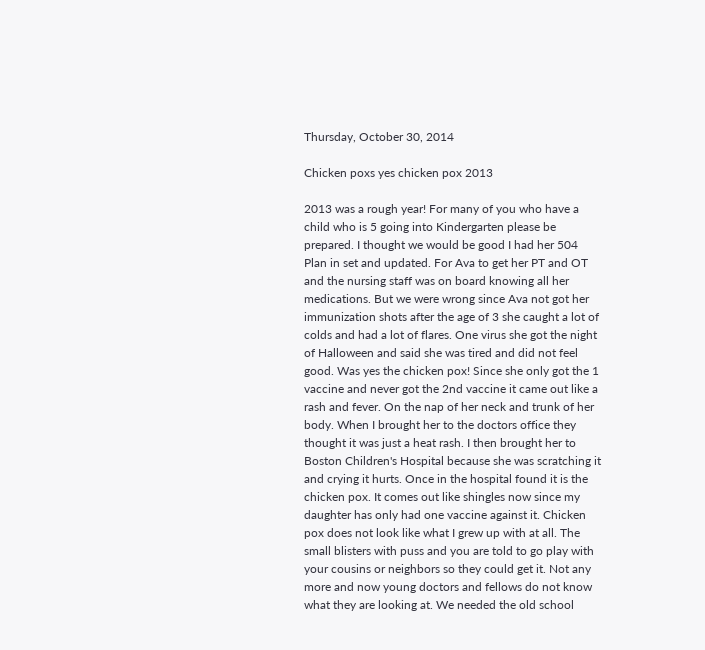Thursday, October 30, 2014

Chicken poxs yes chicken pox 2013

2013 was a rough year! For many of you who have a child who is 5 going into Kindergarten please be prepared. I thought we would be good I had her 504 Plan in set and updated. For Ava to get her PT and OT and the nursing staff was on board knowing all her medications. But we were wrong since Ava not got her immunization shots after the age of 3 she caught a lot of colds and had a lot of flares. One virus she got the night of Halloween and said she was tired and did not feel good. Was yes the chicken pox! Since she only got the 1 vaccine and never got the 2nd vaccine it came out like a rash and fever. On the nap of her neck and trunk of her body. When I brought her to the doctors office they thought it was just a heat rash. I then brought her to Boston Children's Hospital because she was scratching it and crying it hurts. Once in the hospital found it is the chicken pox. It comes out like shingles now since my daughter has only had one vaccine against it. Chicken pox does not look like what I grew up with at all. The small blisters with puss and you are told to go play with your cousins or neighbors so they could get it. Not any more and now young doctors and fellows do not know what they are looking at. We needed the old school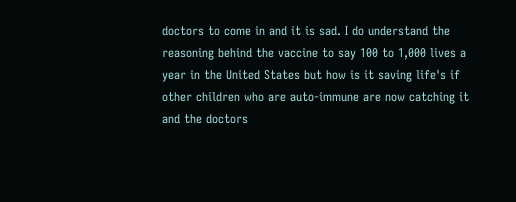doctors to come in and it is sad. I do understand the reasoning behind the vaccine to say 100 to 1,000 lives a year in the United States but how is it saving life's if other children who are auto-immune are now catching it and the doctors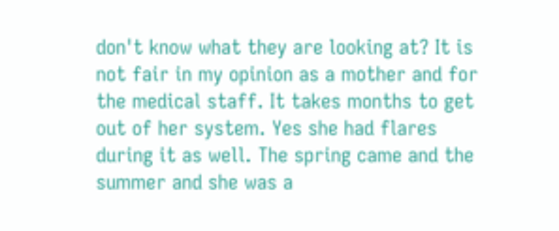don't know what they are looking at? It is not fair in my opinion as a mother and for the medical staff. It takes months to get out of her system. Yes she had flares during it as well. The spring came and the summer and she was a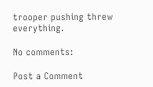trooper pushing threw everything.

No comments:

Post a Comment